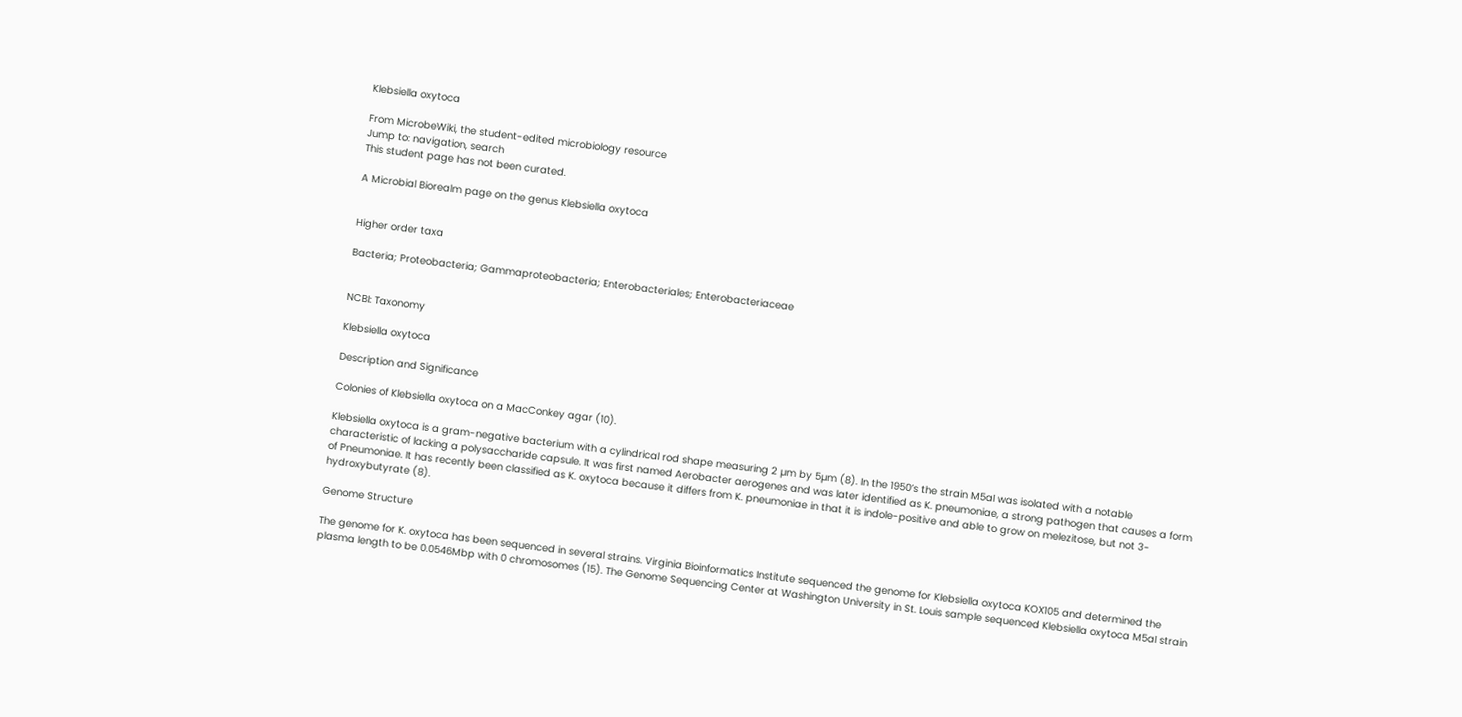Klebsiella oxytoca

From MicrobeWiki, the student-edited microbiology resource
Jump to: navigation, search
This student page has not been curated.

A Microbial Biorealm page on the genus Klebsiella oxytoca


Higher order taxa

Bacteria; Proteobacteria; Gammaproteobacteria; Enterobacteriales; Enterobacteriaceae


NCBI: Taxonomy

Klebsiella oxytoca

Description and Significance

Colonies of Klebsiella oxytoca on a MacConkey agar (10).

Klebsiella oxytoca is a gram-negative bacterium with a cylindrical rod shape measuring 2 µm by 5µm (8). In the 1950’s the strain M5aI was isolated with a notable characteristic of lacking a polysaccharide capsule. It was first named Aerobacter aerogenes and was later identified as K. pneumoniae, a strong pathogen that causes a form of Pneumoniae. It has recently been classified as K. oxytoca because it differs from K. pneumoniae in that it is indole-positive and able to grow on melezitose, but not 3-hydroxybutyrate (8).

Genome Structure

The genome for K. oxytoca has been sequenced in several strains. Virginia Bioinformatics Institute sequenced the genome for Klebsiella oxytoca KOX105 and determined the plasma length to be 0.0546Mbp with 0 chromosomes (15). The Genome Sequencing Center at Washington University in St. Louis sample sequenced Klebsiella oxytoca M5aI strain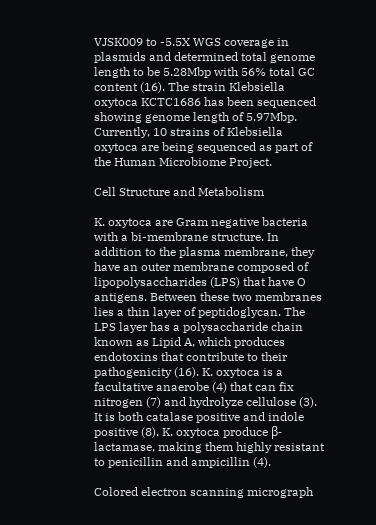VJSK009 to -5.5X WGS coverage in plasmids and determined total genome length to be 5.28Mbp with 56% total GC content (16). The strain Klebsiella oxytoca KCTC1686 has been sequenced showing genome length of 5.97Mbp. Currently, 10 strains of Klebsiella oxytoca are being sequenced as part of the Human Microbiome Project.

Cell Structure and Metabolism

K. oxytoca are Gram negative bacteria with a bi-membrane structure. In addition to the plasma membrane, they have an outer membrane composed of lipopolysaccharides (LPS) that have O antigens. Between these two membranes lies a thin layer of peptidoglycan. The LPS layer has a polysaccharide chain known as Lipid A, which produces endotoxins that contribute to their pathogenicity (16). K. oxytoca is a facultative anaerobe (4) that can fix nitrogen (7) and hydrolyze cellulose (3). It is both catalase positive and indole positive (8). K. oxytoca produce β-lactamase, making them highly resistant to penicillin and ampicillin (4).

Colored electron scanning micrograph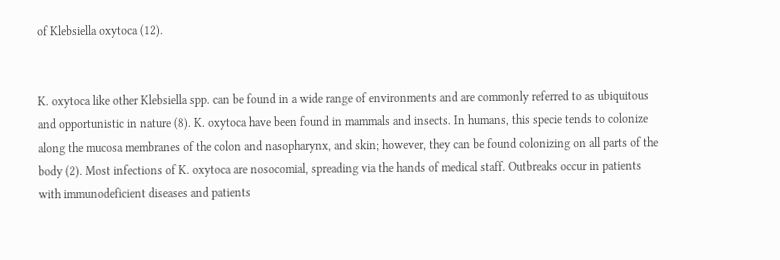of Klebsiella oxytoca (12).


K. oxytoca like other Klebsiella spp. can be found in a wide range of environments and are commonly referred to as ubiquitous and opportunistic in nature (8). K. oxytoca have been found in mammals and insects. In humans, this specie tends to colonize along the mucosa membranes of the colon and nasopharynx, and skin; however, they can be found colonizing on all parts of the body (2). Most infections of K. oxytoca are nosocomial, spreading via the hands of medical staff. Outbreaks occur in patients with immunodeficient diseases and patients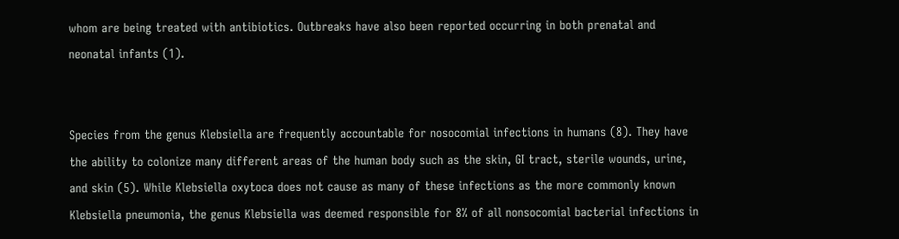whom are being treated with antibiotics. Outbreaks have also been reported occurring in both prenatal and neonatal infants (1).


Species from the genus Klebsiella are frequently accountable for nosocomial infections in humans (8). They have the ability to colonize many different areas of the human body such as the skin, GI tract, sterile wounds, urine, and skin (5). While Klebsiella oxytoca does not cause as many of these infections as the more commonly known Klebsiella pneumonia, the genus Klebsiella was deemed responsible for 8% of all nonsocomial bacterial infections in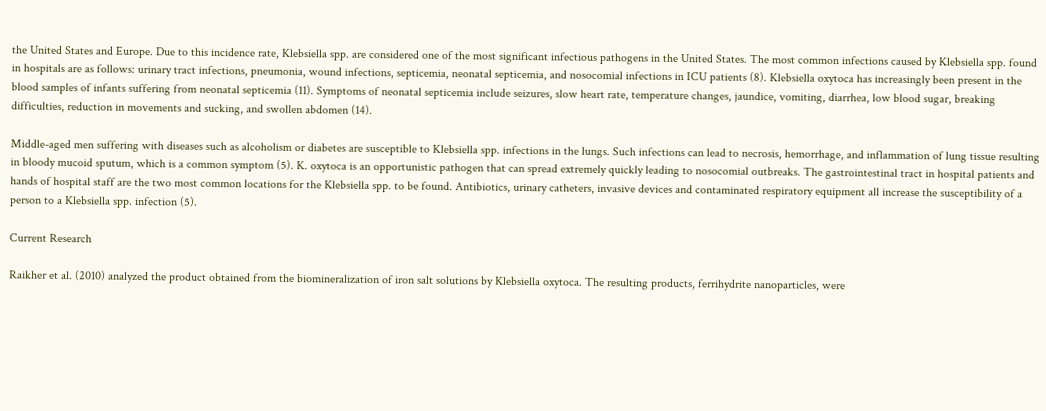the United States and Europe. Due to this incidence rate, Klebsiella spp. are considered one of the most significant infectious pathogens in the United States. The most common infections caused by Klebsiella spp. found in hospitals are as follows: urinary tract infections, pneumonia, wound infections, septicemia, neonatal septicemia, and nosocomial infections in ICU patients (8). Klebsiella oxytoca has increasingly been present in the blood samples of infants suffering from neonatal septicemia (11). Symptoms of neonatal septicemia include seizures, slow heart rate, temperature changes, jaundice, vomiting, diarrhea, low blood sugar, breaking difficulties, reduction in movements and sucking, and swollen abdomen (14).

Middle-aged men suffering with diseases such as alcoholism or diabetes are susceptible to Klebsiella spp. infections in the lungs. Such infections can lead to necrosis, hemorrhage, and inflammation of lung tissue resulting in bloody mucoid sputum, which is a common symptom (5). K. oxytoca is an opportunistic pathogen that can spread extremely quickly leading to nosocomial outbreaks. The gastrointestinal tract in hospital patients and hands of hospital staff are the two most common locations for the Klebsiella spp. to be found. Antibiotics, urinary catheters, invasive devices and contaminated respiratory equipment all increase the susceptibility of a person to a Klebsiella spp. infection (5).

Current Research

Raikher et al. (2010) analyzed the product obtained from the biomineralization of iron salt solutions by Klebsiella oxytoca. The resulting products, ferrihydrite nanoparticles, were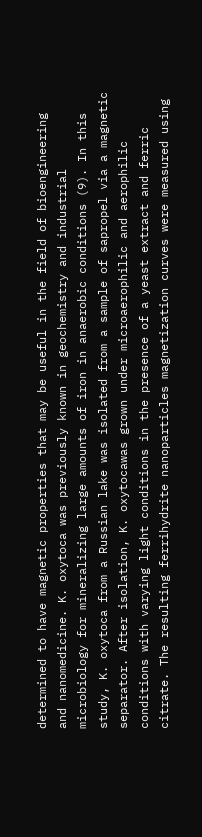determined to have magnetic properties that may be useful in the field of bioengineering and nanomedicine. K. oxytoca was previously known in geochemistry and industrial microbiology for mineralizing large amounts of iron in anaerobic conditions (9). In this study, K. oxytoca from a Russian lake was isolated from a sample of sapropel via a magnetic separator. After isolation, K. oxytocawas grown under microaerophilic and aerophilic conditions with varying light conditions in the presence of a yeast extract and ferric citrate. The resulting ferrihydrite nanoparticles magnetization curves were measured using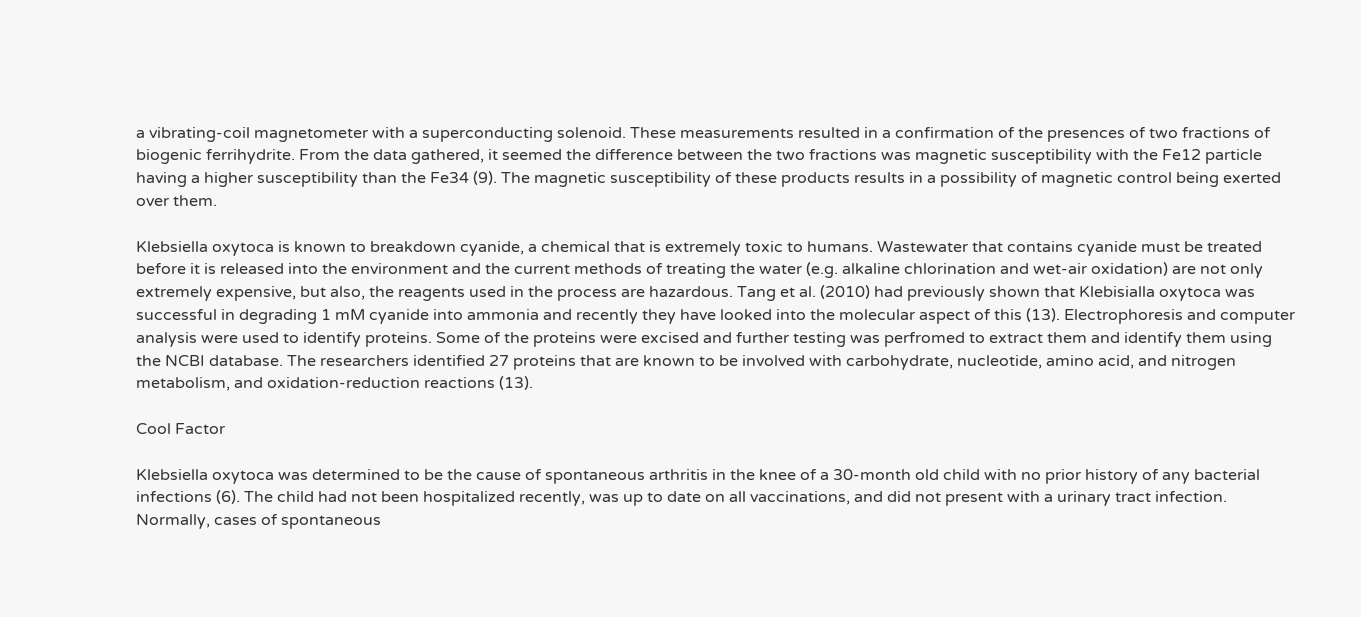a vibrating-coil magnetometer with a superconducting solenoid. These measurements resulted in a confirmation of the presences of two fractions of biogenic ferrihydrite. From the data gathered, it seemed the difference between the two fractions was magnetic susceptibility with the Fe12 particle having a higher susceptibility than the Fe34 (9). The magnetic susceptibility of these products results in a possibility of magnetic control being exerted over them.

Klebsiella oxytoca is known to breakdown cyanide, a chemical that is extremely toxic to humans. Wastewater that contains cyanide must be treated before it is released into the environment and the current methods of treating the water (e.g. alkaline chlorination and wet-air oxidation) are not only extremely expensive, but also, the reagents used in the process are hazardous. Tang et al. (2010) had previously shown that Klebisialla oxytoca was successful in degrading 1 mM cyanide into ammonia and recently they have looked into the molecular aspect of this (13). Electrophoresis and computer analysis were used to identify proteins. Some of the proteins were excised and further testing was perfromed to extract them and identify them using the NCBI database. The researchers identified 27 proteins that are known to be involved with carbohydrate, nucleotide, amino acid, and nitrogen metabolism, and oxidation-reduction reactions (13).

Cool Factor

Klebsiella oxytoca was determined to be the cause of spontaneous arthritis in the knee of a 30-month old child with no prior history of any bacterial infections (6). The child had not been hospitalized recently, was up to date on all vaccinations, and did not present with a urinary tract infection. Normally, cases of spontaneous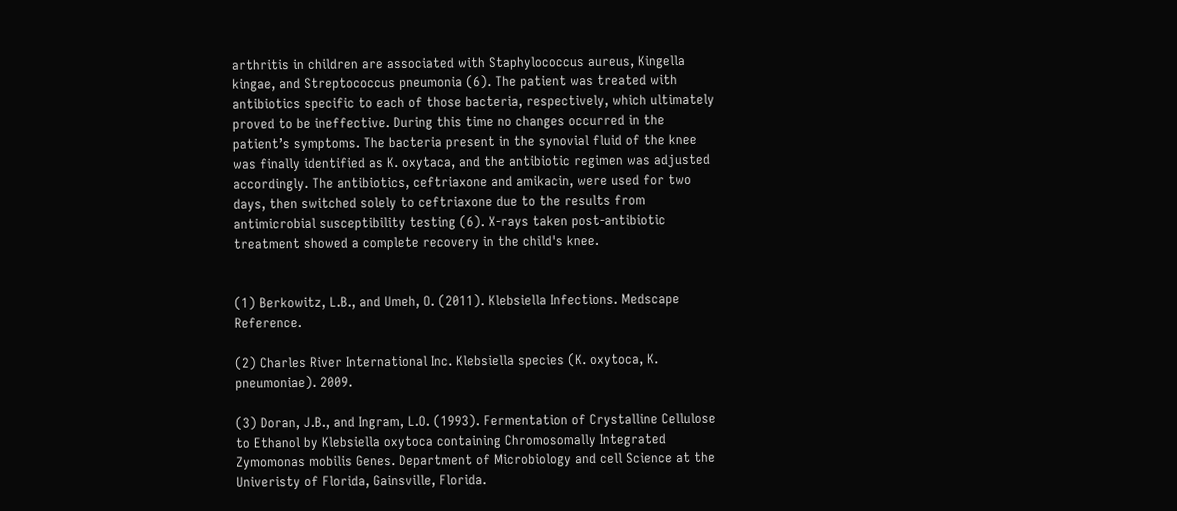arthritis in children are associated with Staphylococcus aureus, Kingella kingae, and Streptococcus pneumonia (6). The patient was treated with antibiotics specific to each of those bacteria, respectively, which ultimately proved to be ineffective. During this time no changes occurred in the patient’s symptoms. The bacteria present in the synovial fluid of the knee was finally identified as K. oxytaca, and the antibiotic regimen was adjusted accordingly. The antibiotics, ceftriaxone and amikacin, were used for two days, then switched solely to ceftriaxone due to the results from antimicrobial susceptibility testing (6). X-rays taken post-antibiotic treatment showed a complete recovery in the child's knee.


(1) Berkowitz, L.B., and Umeh, O. (2011). Klebsiella Infections. Medscape Reference.

(2) Charles River International Inc. Klebsiella species (K. oxytoca, K. pneumoniae). 2009.

(3) Doran, J.B., and Ingram, L.O. (1993). Fermentation of Crystalline Cellulose to Ethanol by Klebsiella oxytoca containing Chromosomally Integrated Zymomonas mobilis Genes. Department of Microbiology and cell Science at the Univeristy of Florida, Gainsville, Florida.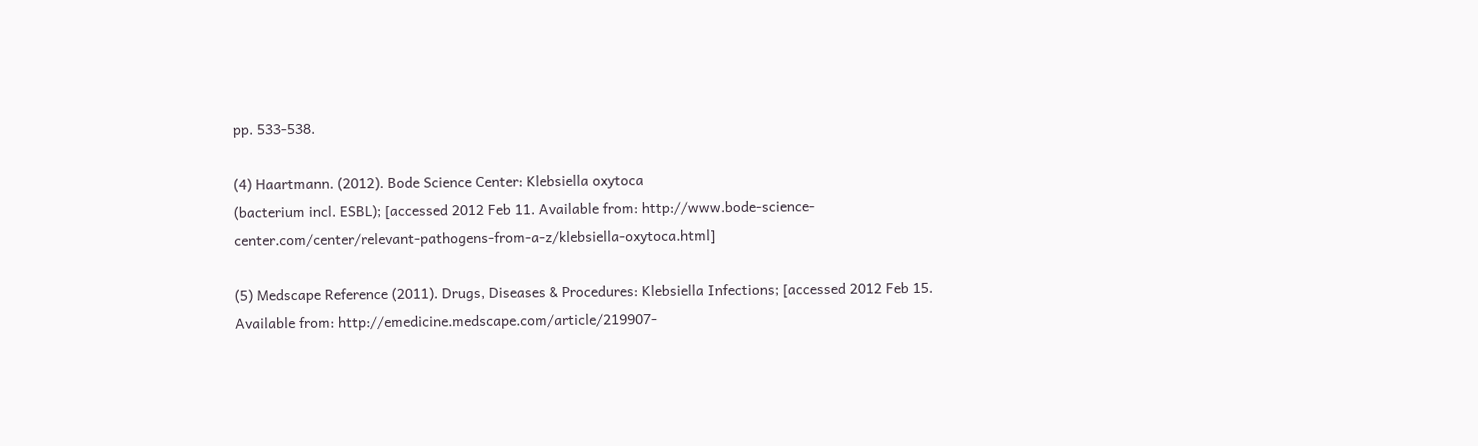pp. 533-538.

(4) Haartmann. (2012). Bode Science Center: Klebsiella oxytoca
(bacterium incl. ESBL); [accessed 2012 Feb 11. Available from: http://www.bode-science-center.com/center/relevant-pathogens-from-a-z/klebsiella-oxytoca.html]

(5) Medscape Reference (2011). Drugs, Diseases & Procedures: Klebsiella Infections; [accessed 2012 Feb 15. Available from: http://emedicine.medscape.com/article/219907-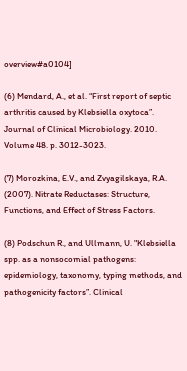overview#a0104]

(6) Mendard, A., et al. “First report of septic arthritis caused by Klebsiella oxytoca”. Journal of Clinical Microbiology. 2010. Volume 48. p. 3012-3023.

(7) Morozkina, E.V., and Zvyagilskaya, R.A. (2007). Nitrate Reductases: Structure, Functions, and Effect of Stress Factors.

(8) Podschun R., and Ullmann, U. "Klebsiella spp. as a nonsocomial pathogens: epidemiology, taxonomy, typing methods, and pathogenicity factors”. Clinical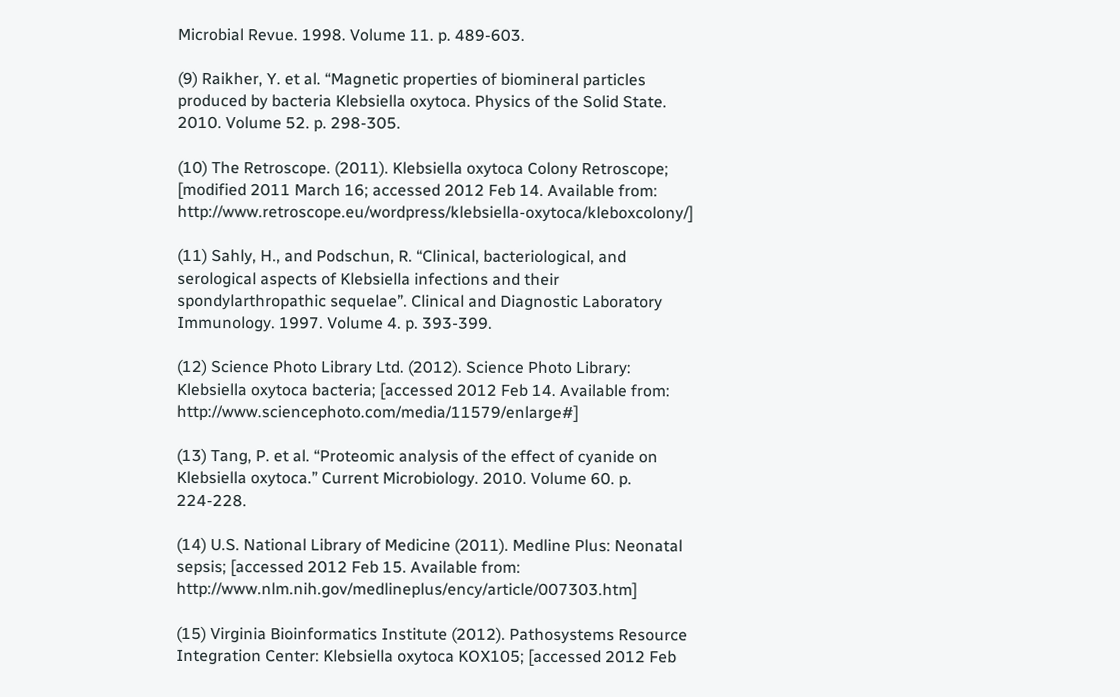Microbial Revue. 1998. Volume 11. p. 489-603.

(9) Raikher, Y. et al. “Magnetic properties of biomineral particles produced by bacteria Klebsiella oxytoca. Physics of the Solid State. 2010. Volume 52. p. 298-305.

(10) The Retroscope. (2011). Klebsiella oxytoca Colony Retroscope; [modified 2011 March 16; accessed 2012 Feb 14. Available from: http://www.retroscope.eu/wordpress/klebsiella-oxytoca/kleboxcolony/]

(11) Sahly, H., and Podschun, R. “Clinical, bacteriological, and serological aspects of Klebsiella infections and their spondylarthropathic sequelae”. Clinical and Diagnostic Laboratory Immunology. 1997. Volume 4. p. 393-399.

(12) Science Photo Library Ltd. (2012). Science Photo Library: Klebsiella oxytoca bacteria; [accessed 2012 Feb 14. Available from: http://www.sciencephoto.com/media/11579/enlarge#]

(13) Tang, P. et al. “Proteomic analysis of the effect of cyanide on Klebsiella oxytoca.” Current Microbiology. 2010. Volume 60. p. 224-228.

(14) U.S. National Library of Medicine (2011). Medline Plus: Neonatal sepsis; [accessed 2012 Feb 15. Available from: http://www.nlm.nih.gov/medlineplus/ency/article/007303.htm]

(15) Virginia Bioinformatics Institute (2012). Pathosystems Resource Integration Center: Klebsiella oxytoca KOX105; [accessed 2012 Feb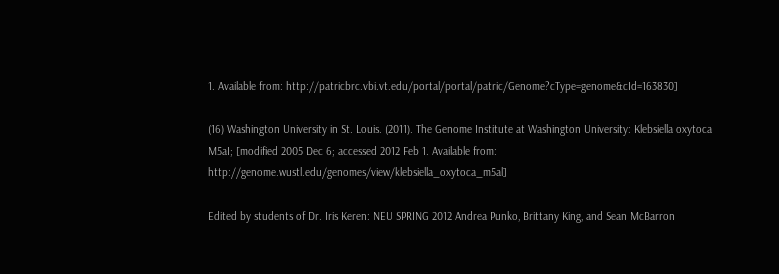1. Available from: http://patricbrc.vbi.vt.edu/portal/portal/patric/Genome?cType=genome&cId=163830]

(16) Washington University in St. Louis. (2011). The Genome Institute at Washington University: Klebsiella oxytoca M5aI; [modified 2005 Dec 6; accessed 2012 Feb 1. Available from: http://genome.wustl.edu/genomes/view/klebsiella_oxytoca_m5al]

Edited by students of Dr. Iris Keren: NEU SPRING 2012 Andrea Punko, Brittany King, and Sean McBarron